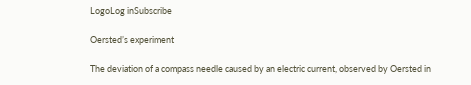LogoLog inSubscribe

Oersted’s experiment

The deviation of a compass needle caused by an electric current, observed by Oersted in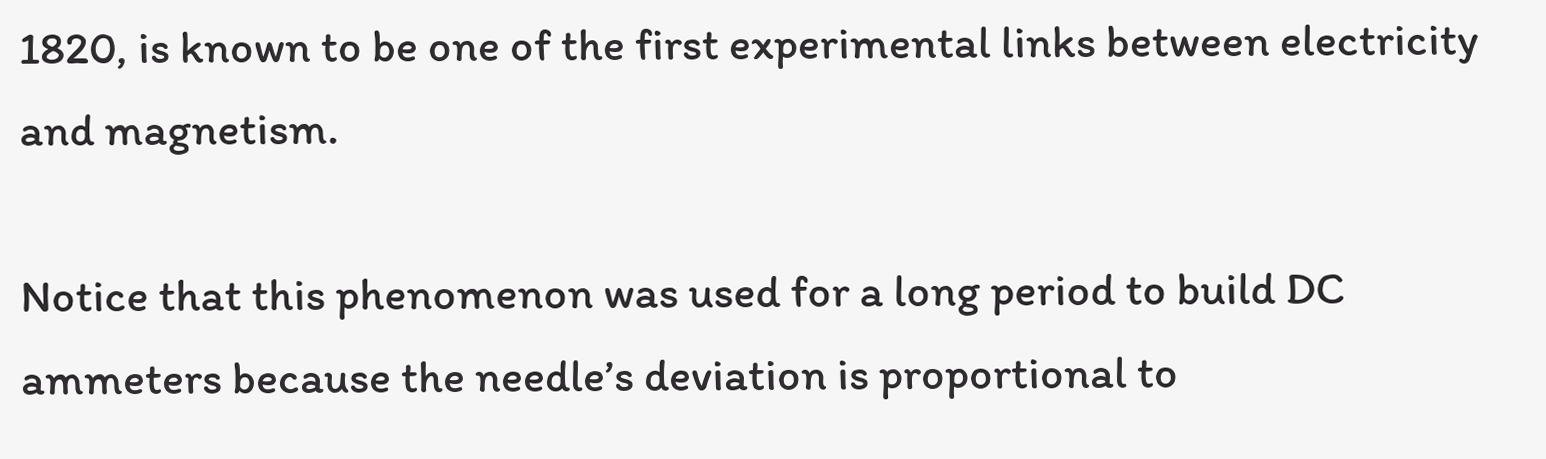1820, is known to be one of the first experimental links between electricity and magnetism.

Notice that this phenomenon was used for a long period to build DC ammeters because the needle’s deviation is proportional to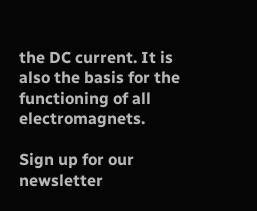the DC current. It is also the basis for the functioning of all electromagnets.

Sign up for our newsletter